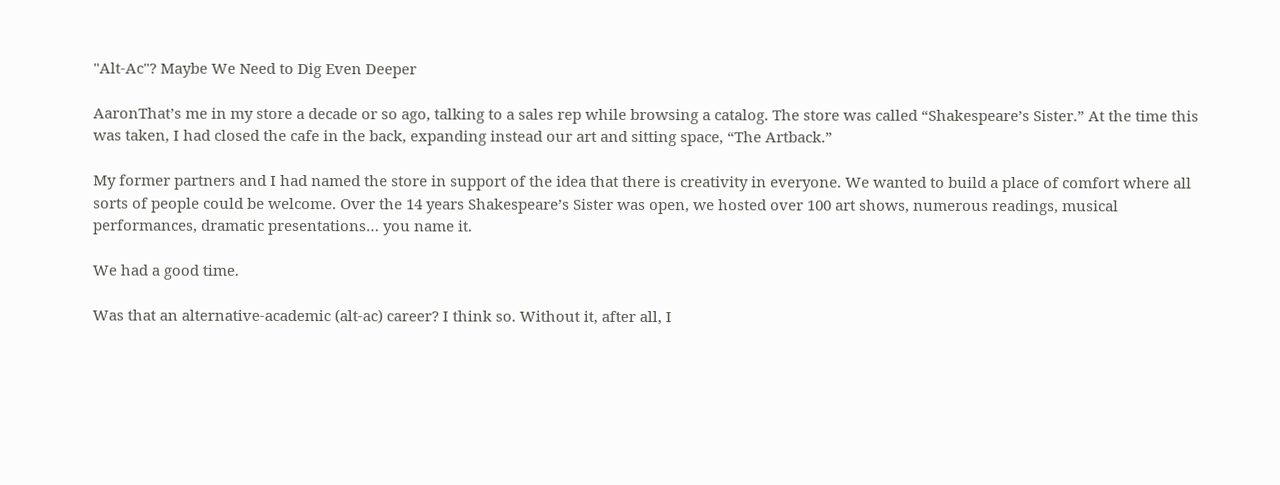"Alt-Ac"? Maybe We Need to Dig Even Deeper

AaronThat’s me in my store a decade or so ago, talking to a sales rep while browsing a catalog. The store was called “Shakespeare’s Sister.” At the time this was taken, I had closed the cafe in the back, expanding instead our art and sitting space, “The Artback.”

My former partners and I had named the store in support of the idea that there is creativity in everyone. We wanted to build a place of comfort where all sorts of people could be welcome. Over the 14 years Shakespeare’s Sister was open, we hosted over 100 art shows, numerous readings, musical performances, dramatic presentations… you name it.

We had a good time.

Was that an alternative-academic (alt-ac) career? I think so. Without it, after all, I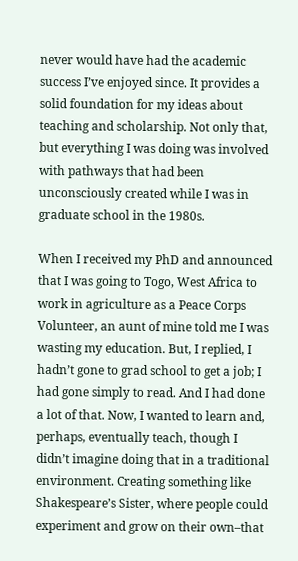never would have had the academic success I’ve enjoyed since. It provides a solid foundation for my ideas about teaching and scholarship. Not only that, but everything I was doing was involved with pathways that had been unconsciously created while I was in graduate school in the 1980s.

When I received my PhD and announced that I was going to Togo, West Africa to work in agriculture as a Peace Corps Volunteer, an aunt of mine told me I was wasting my education. But, I replied, I hadn’t gone to grad school to get a job; I had gone simply to read. And I had done a lot of that. Now, I wanted to learn and, perhaps, eventually teach, though I didn’t imagine doing that in a traditional environment. Creating something like Shakespeare’s Sister, where people could experiment and grow on their own–that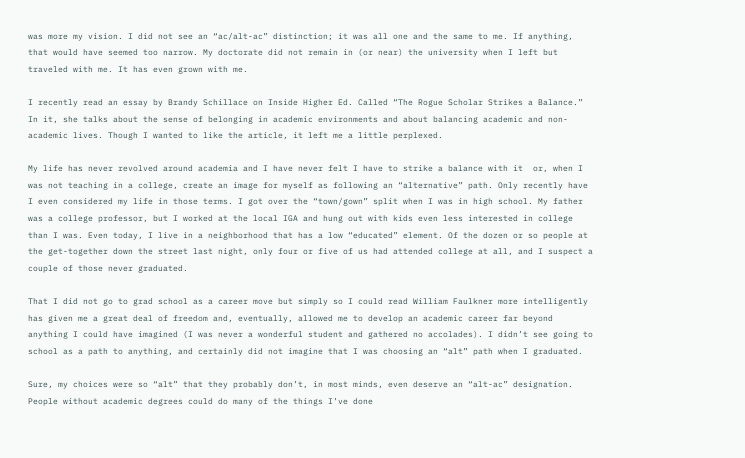was more my vision. I did not see an “ac/alt-ac” distinction; it was all one and the same to me. If anything, that would have seemed too narrow. My doctorate did not remain in (or near) the university when I left but traveled with me. It has even grown with me.

I recently read an essay by Brandy Schillace on Inside Higher Ed. Called “The Rogue Scholar Strikes a Balance.” In it, she talks about the sense of belonging in academic environments and about balancing academic and non-academic lives. Though I wanted to like the article, it left me a little perplexed.

My life has never revolved around academia and I have never felt I have to strike a balance with it  or, when I was not teaching in a college, create an image for myself as following an “alternative” path. Only recently have I even considered my life in those terms. I got over the “town/gown” split when I was in high school. My father was a college professor, but I worked at the local IGA and hung out with kids even less interested in college than I was. Even today, I live in a neighborhood that has a low “educated” element. Of the dozen or so people at the get-together down the street last night, only four or five of us had attended college at all, and I suspect a couple of those never graduated.

That I did not go to grad school as a career move but simply so I could read William Faulkner more intelligently has given me a great deal of freedom and, eventually, allowed me to develop an academic career far beyond anything I could have imagined (I was never a wonderful student and gathered no accolades). I didn’t see going to school as a path to anything, and certainly did not imagine that I was choosing an “alt” path when I graduated.

Sure, my choices were so “alt” that they probably don’t, in most minds, even deserve an “alt-ac” designation. People without academic degrees could do many of the things I’ve done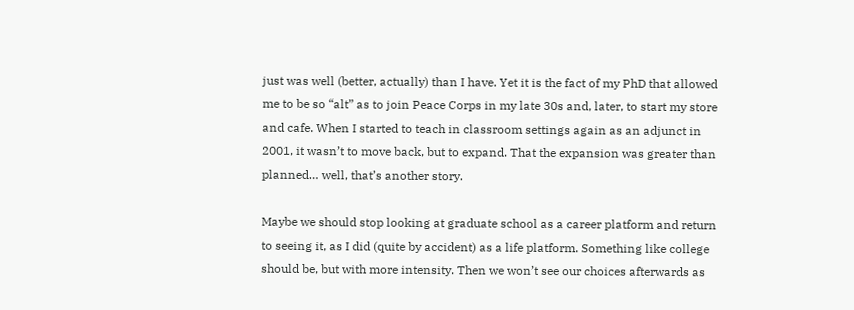just was well (better, actually) than I have. Yet it is the fact of my PhD that allowed me to be so “alt” as to join Peace Corps in my late 30s and, later, to start my store and cafe. When I started to teach in classroom settings again as an adjunct in 2001, it wasn’t to move back, but to expand. That the expansion was greater than planned… well, that’s another story.

Maybe we should stop looking at graduate school as a career platform and return to seeing it, as I did (quite by accident) as a life platform. Something like college should be, but with more intensity. Then we won’t see our choices afterwards as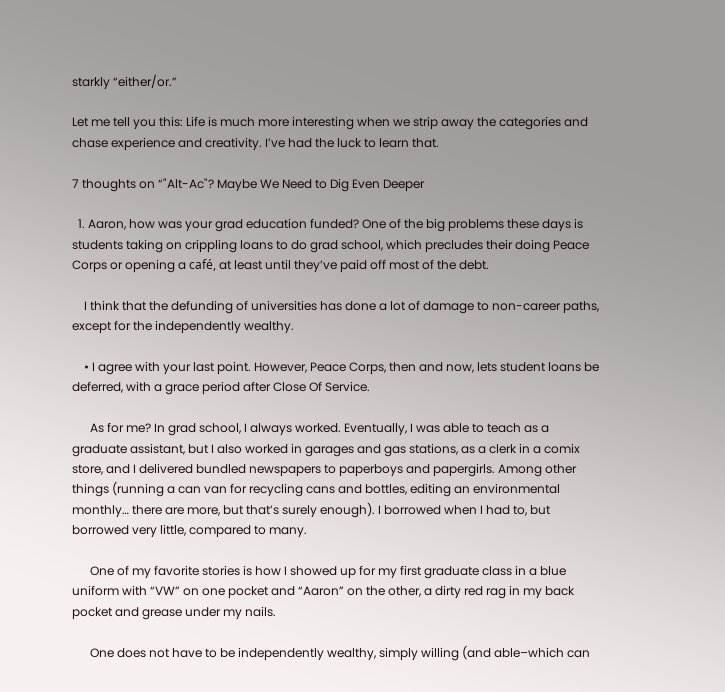starkly “either/or.”

Let me tell you this: Life is much more interesting when we strip away the categories and chase experience and creativity. I’ve had the luck to learn that.

7 thoughts on “"Alt-Ac"? Maybe We Need to Dig Even Deeper

  1. Aaron, how was your grad education funded? One of the big problems these days is students taking on crippling loans to do grad school, which precludes their doing Peace Corps or opening a café, at least until they’ve paid off most of the debt.

    I think that the defunding of universities has done a lot of damage to non-career paths, except for the independently wealthy.

    • I agree with your last point. However, Peace Corps, then and now, lets student loans be deferred, with a grace period after Close Of Service.

      As for me? In grad school, I always worked. Eventually, I was able to teach as a graduate assistant, but I also worked in garages and gas stations, as a clerk in a comix store, and I delivered bundled newspapers to paperboys and papergirls. Among other things (running a can van for recycling cans and bottles, editing an environmental monthly… there are more, but that’s surely enough). I borrowed when I had to, but borrowed very little, compared to many.

      One of my favorite stories is how I showed up for my first graduate class in a blue uniform with “VW” on one pocket and “Aaron” on the other, a dirty red rag in my back pocket and grease under my nails.

      One does not have to be independently wealthy, simply willing (and able–which can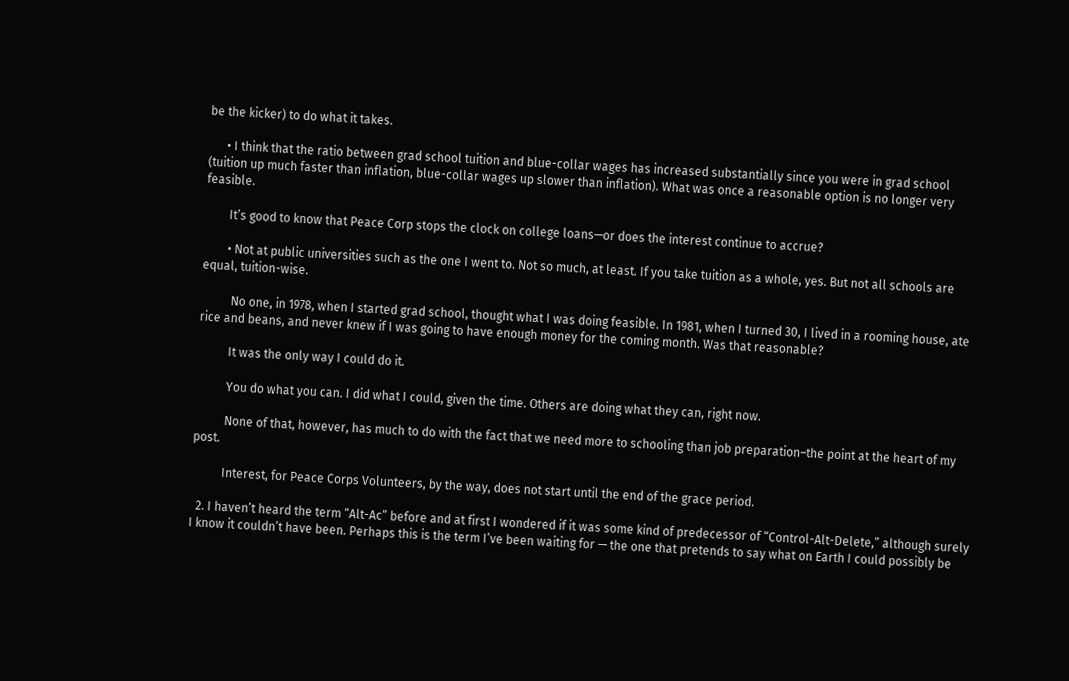be the kicker) to do what it takes.

      • I think that the ratio between grad school tuition and blue-collar wages has increased substantially since you were in grad school (tuition up much faster than inflation, blue-collar wages up slower than inflation). What was once a reasonable option is no longer very feasible.

        It’s good to know that Peace Corp stops the clock on college loans—or does the interest continue to accrue?

        • Not at public universities such as the one I went to. Not so much, at least. If you take tuition as a whole, yes. But not all schools are equal, tuition-wise.

          No one, in 1978, when I started grad school, thought what I was doing feasible. In 1981, when I turned 30, I lived in a rooming house, ate rice and beans, and never knew if I was going to have enough money for the coming month. Was that reasonable?

          It was the only way I could do it.

          You do what you can. I did what I could, given the time. Others are doing what they can, right now.

          None of that, however, has much to do with the fact that we need more to schooling than job preparation–the point at the heart of my post.

          Interest, for Peace Corps Volunteers, by the way, does not start until the end of the grace period.

  2. I haven’t heard the term “Alt-Ac” before and at first I wondered if it was some kind of predecessor of “Control-Alt-Delete,” although surely I know it couldn’t have been. Perhaps this is the term I’ve been waiting for — the one that pretends to say what on Earth I could possibly be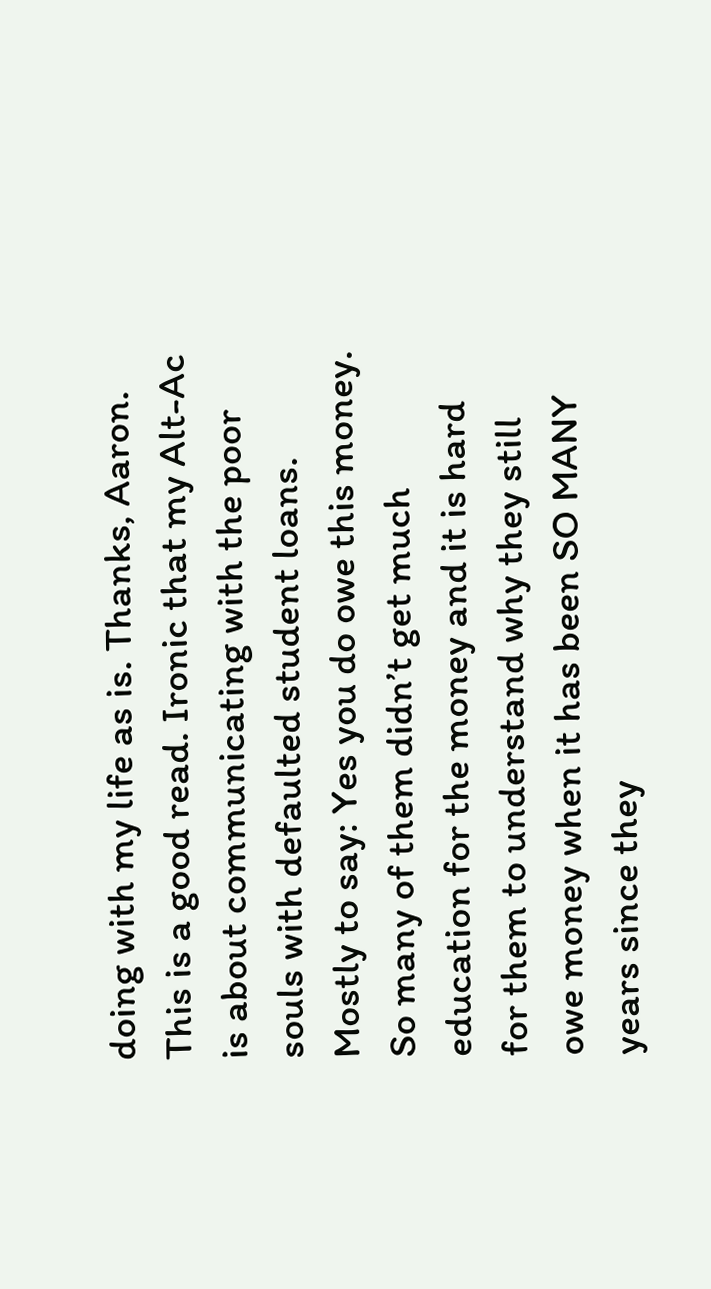doing with my life as is. Thanks, Aaron. This is a good read. Ironic that my Alt-Ac is about communicating with the poor souls with defaulted student loans. Mostly to say: Yes you do owe this money. So many of them didn’t get much education for the money and it is hard for them to understand why they still owe money when it has been SO MANY years since they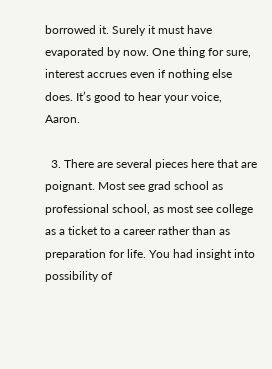borrowed it. Surely it must have evaporated by now. One thing for sure, interest accrues even if nothing else does. It’s good to hear your voice, Aaron.

  3. There are several pieces here that are poignant. Most see grad school as professional school, as most see college as a ticket to a career rather than as preparation for life. You had insight into possibility of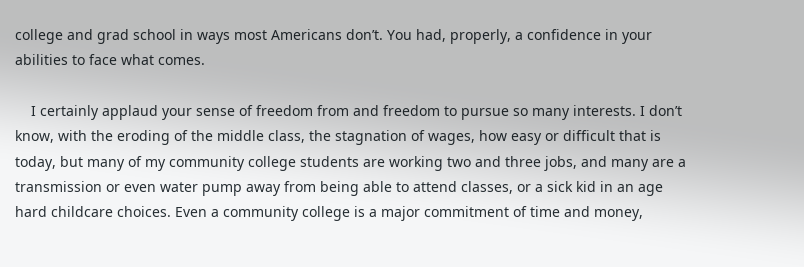college and grad school in ways most Americans don’t. You had, properly, a confidence in your abilities to face what comes.

    I certainly applaud your sense of freedom from and freedom to pursue so many interests. I don’t know, with the eroding of the middle class, the stagnation of wages, how easy or difficult that is today, but many of my community college students are working two and three jobs, and many are a transmission or even water pump away from being able to attend classes, or a sick kid in an age hard childcare choices. Even a community college is a major commitment of time and money,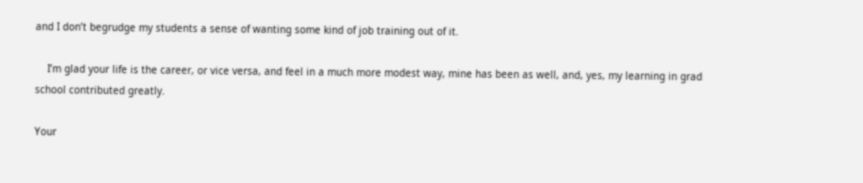and I don’t begrudge my students a sense of wanting some kind of job training out of it.

    I’m glad your life is the career, or vice versa, and feel in a much more modest way, mine has been as well, and, yes, my learning in grad school contributed greatly.

Your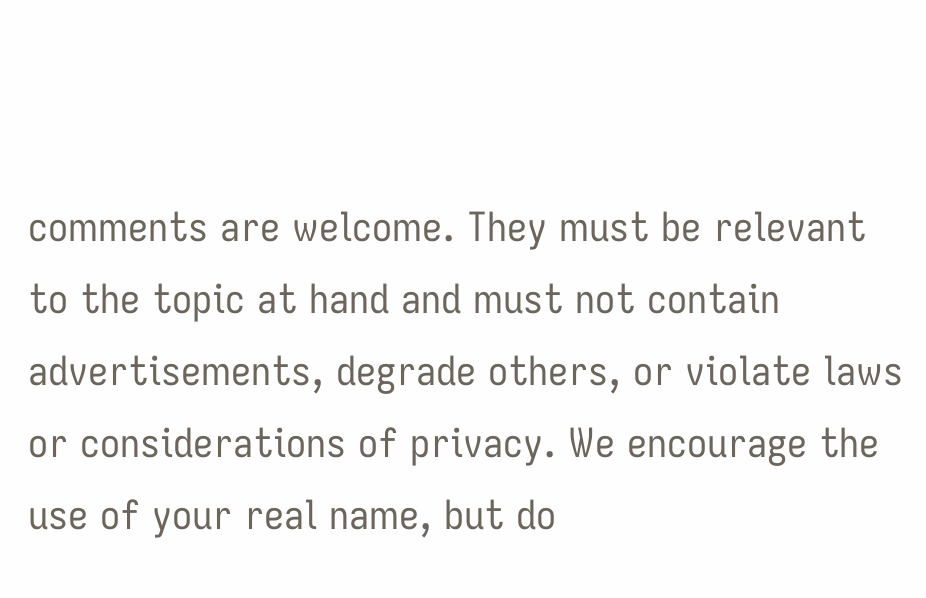comments are welcome. They must be relevant to the topic at hand and must not contain advertisements, degrade others, or violate laws or considerations of privacy. We encourage the use of your real name, but do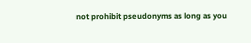not prohibit pseudonyms as long as you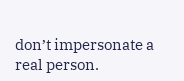don’t impersonate a real person.